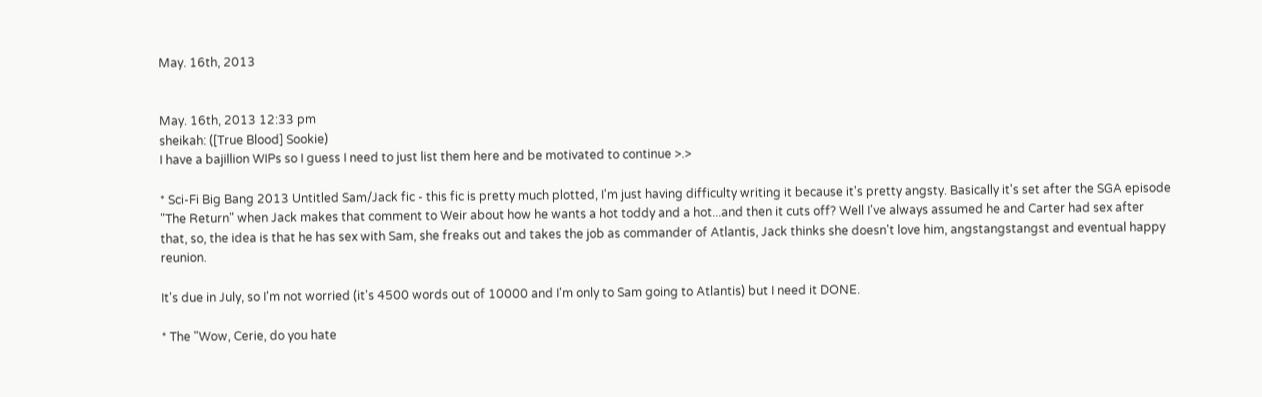May. 16th, 2013


May. 16th, 2013 12:33 pm
sheikah: ([True Blood] Sookie)
I have a bajillion WIPs so I guess I need to just list them here and be motivated to continue >.>

* Sci-Fi Big Bang 2013 Untitled Sam/Jack fic - this fic is pretty much plotted, I'm just having difficulty writing it because it's pretty angsty. Basically it's set after the SGA episode "The Return" when Jack makes that comment to Weir about how he wants a hot toddy and a hot...and then it cuts off? Well I've always assumed he and Carter had sex after that, so, the idea is that he has sex with Sam, she freaks out and takes the job as commander of Atlantis, Jack thinks she doesn't love him, angstangstangst and eventual happy reunion.

It's due in July, so I'm not worried (it's 4500 words out of 10000 and I'm only to Sam going to Atlantis) but I need it DONE.

* The "Wow, Cerie, do you hate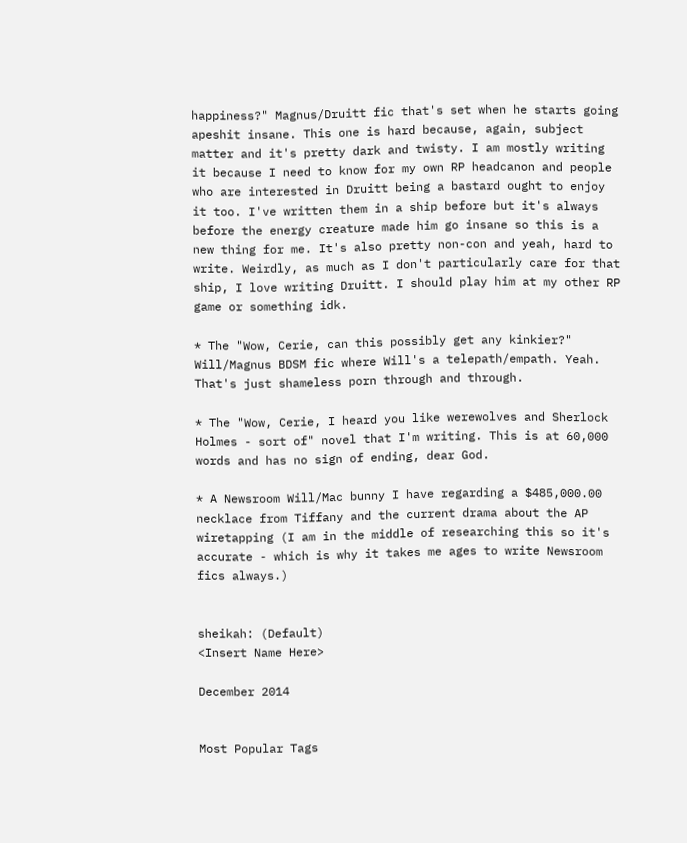happiness?" Magnus/Druitt fic that's set when he starts going apeshit insane. This one is hard because, again, subject matter and it's pretty dark and twisty. I am mostly writing it because I need to know for my own RP headcanon and people who are interested in Druitt being a bastard ought to enjoy it too. I've written them in a ship before but it's always before the energy creature made him go insane so this is a new thing for me. It's also pretty non-con and yeah, hard to write. Weirdly, as much as I don't particularly care for that ship, I love writing Druitt. I should play him at my other RP game or something idk.

* The "Wow, Cerie, can this possibly get any kinkier?" Will/Magnus BDSM fic where Will's a telepath/empath. Yeah. That's just shameless porn through and through.

* The "Wow, Cerie, I heard you like werewolves and Sherlock Holmes - sort of" novel that I'm writing. This is at 60,000 words and has no sign of ending, dear God.

* A Newsroom Will/Mac bunny I have regarding a $485,000.00 necklace from Tiffany and the current drama about the AP wiretapping (I am in the middle of researching this so it's accurate - which is why it takes me ages to write Newsroom fics always.)


sheikah: (Default)
<Insert Name Here>

December 2014


Most Popular Tags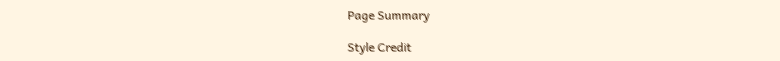Page Summary

Style Credit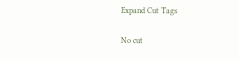Expand Cut Tags

No cut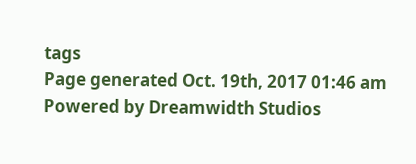tags
Page generated Oct. 19th, 2017 01:46 am
Powered by Dreamwidth Studios